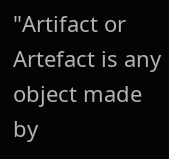"Artifact or Artefact is any object made by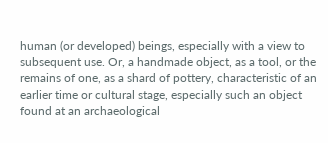human (or developed) beings, especially with a view to subsequent use. Or, a handmade object, as a tool, or the remains of one, as a shard of pottery, characteristic of an earlier time or cultural stage, especially such an object found at an archaeological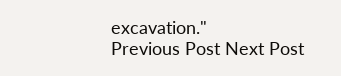excavation."
Previous Post Next Post